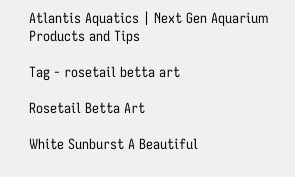Atlantis Aquatics | Next Gen Aquarium Products and Tips

Tag - rosetail betta art

Rosetail Betta Art

White Sunburst A Beautiful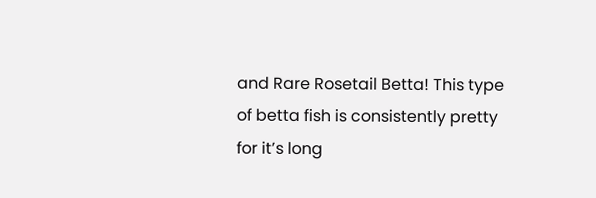and Rare Rosetail Betta! This type of betta fish is consistently pretty for it’s long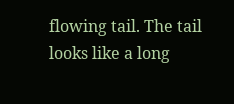flowing tail. The tail looks like a long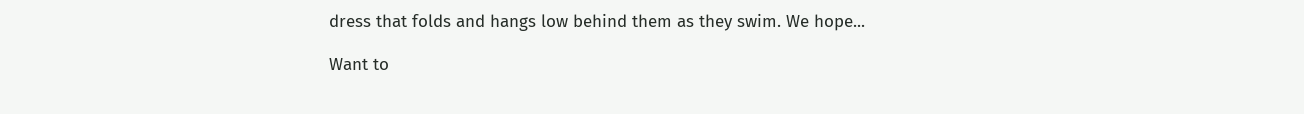dress that folds and hangs low behind them as they swim. We hope...

Want to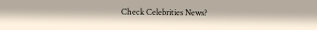Check Celebrities News?